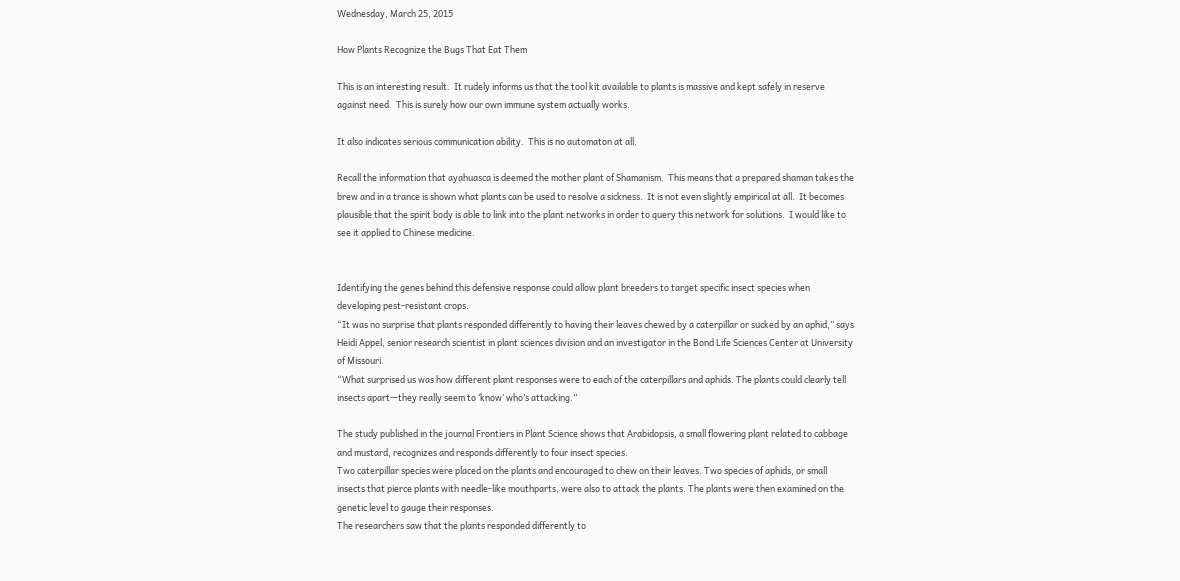Wednesday, March 25, 2015

How Plants Recognize the Bugs That Eat Them

This is an interesting result.  It rudely informs us that the tool kit available to plants is massive and kept safely in reserve against need.  This is surely how our own immune system actually works.

It also indicates serious communication ability.  This is no automaton at all.

Recall the information that ayahuasca is deemed the mother plant of Shamanism.  This means that a prepared shaman takes the brew and in a trance is shown what plants can be used to resolve a sickness.  It is not even slightly empirical at all.  It becomes plausible that the spirit body is able to link into the plant networks in order to query this network for solutions.  I would like to see it applied to Chinese medicine.


Identifying the genes behind this defensive response could allow plant breeders to target specific insect species when developing pest-resistant crops.
“It was no surprise that plants responded differently to having their leaves chewed by a caterpillar or sucked by an aphid,” says Heidi Appel, senior research scientist in plant sciences division and an investigator in the Bond Life Sciences Center at University of Missouri.
“What surprised us was how different plant responses were to each of the caterpillars and aphids. The plants could clearly tell insects apart—they really seem to ‘know’ who’s attacking.”

The study published in the journal Frontiers in Plant Science shows that Arabidopsis, a small flowering plant related to cabbage and mustard, recognizes and responds differently to four insect species.
Two caterpillar species were placed on the plants and encouraged to chew on their leaves. Two species of aphids, or small insects that pierce plants with needle-like mouthparts, were also to attack the plants. The plants were then examined on the genetic level to gauge their responses.
The researchers saw that the plants responded differently to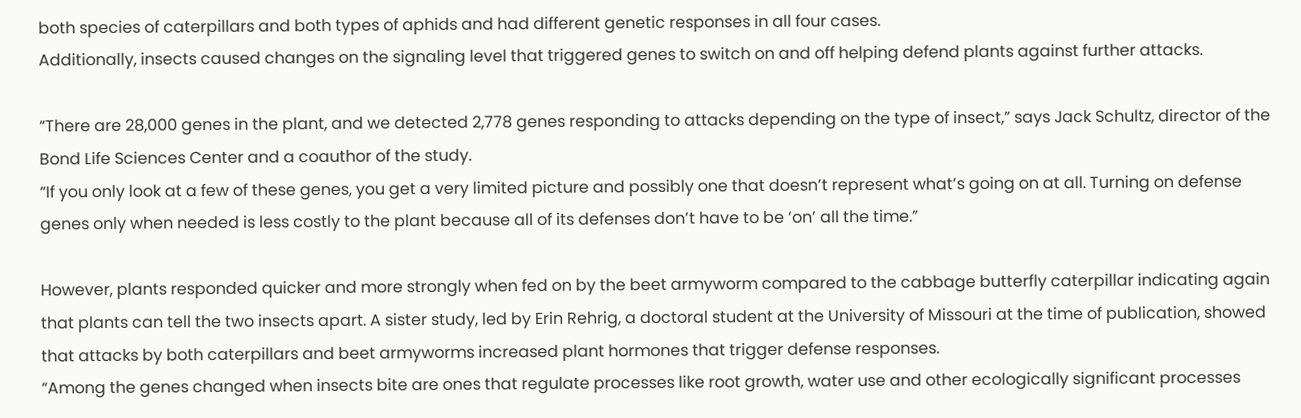both species of caterpillars and both types of aphids and had different genetic responses in all four cases.
Additionally, insects caused changes on the signaling level that triggered genes to switch on and off helping defend plants against further attacks.

“There are 28,000 genes in the plant, and we detected 2,778 genes responding to attacks depending on the type of insect,” says Jack Schultz, director of the Bond Life Sciences Center and a coauthor of the study.
“If you only look at a few of these genes, you get a very limited picture and possibly one that doesn’t represent what’s going on at all. Turning on defense genes only when needed is less costly to the plant because all of its defenses don’t have to be ‘on’ all the time.”

However, plants responded quicker and more strongly when fed on by the beet armyworm compared to the cabbage butterfly caterpillar indicating again that plants can tell the two insects apart. A sister study, led by Erin Rehrig, a doctoral student at the University of Missouri at the time of publication, showed that attacks by both caterpillars and beet armyworms increased plant hormones that trigger defense responses.
“Among the genes changed when insects bite are ones that regulate processes like root growth, water use and other ecologically significant processes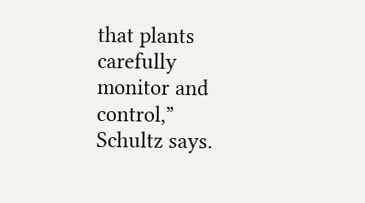that plants carefully monitor and control,” Schultz says.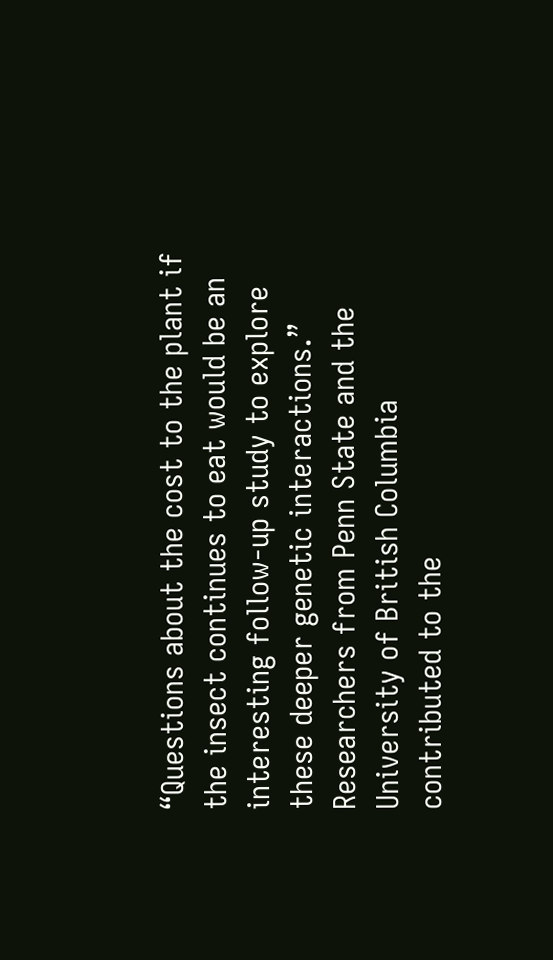“Questions about the cost to the plant if the insect continues to eat would be an interesting follow-up study to explore these deeper genetic interactions.”
Researchers from Penn State and the University of British Columbia contributed to the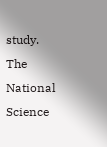study. The National Science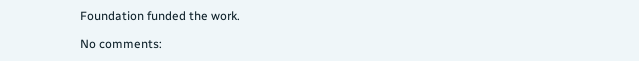Foundation funded the work.

No comments: